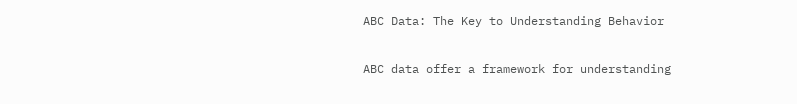ABC Data: The Key to Understanding Behavior

ABC data offer a framework for understanding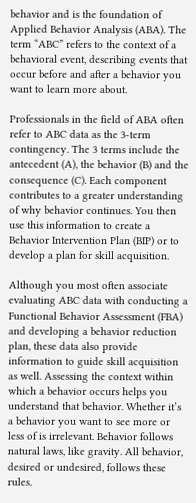behavior and is the foundation of Applied Behavior Analysis (ABA). The term “ABC” refers to the context of a behavioral event, describing events that occur before and after a behavior you want to learn more about.

Professionals in the field of ABA often refer to ABC data as the 3-term contingency. The 3 terms include the antecedent (A), the behavior (B) and the consequence (C). Each component contributes to a greater understanding of why behavior continues. You then use this information to create a Behavior Intervention Plan (BIP) or to develop a plan for skill acquisition.

Although you most often associate evaluating ABC data with conducting a Functional Behavior Assessment (FBA) and developing a behavior reduction plan, these data also provide information to guide skill acquisition as well. Assessing the context within which a behavior occurs helps you understand that behavior. Whether it’s a behavior you want to see more or less of is irrelevant. Behavior follows natural laws, like gravity. All behavior, desired or undesired, follows these rules.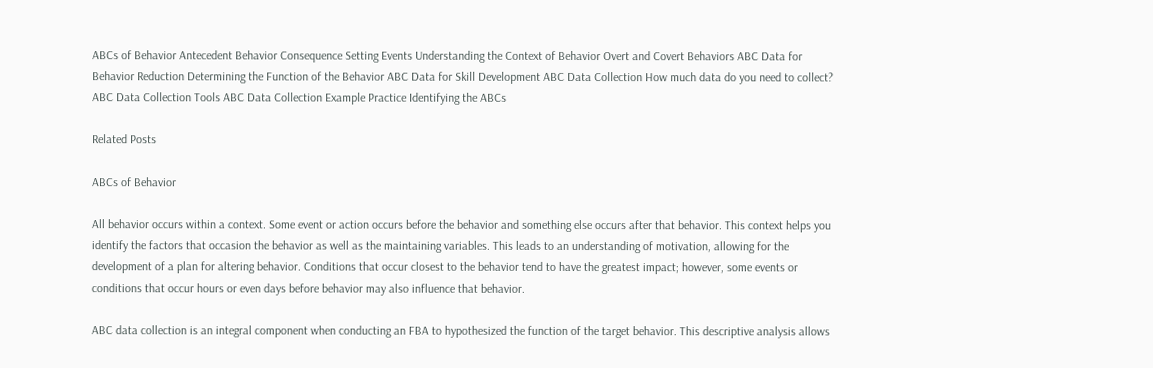ABCs of Behavior Antecedent Behavior Consequence Setting Events Understanding the Context of Behavior Overt and Covert Behaviors ABC Data for Behavior Reduction Determining the Function of the Behavior ABC Data for Skill Development ABC Data Collection How much data do you need to collect? ABC Data Collection Tools ABC Data Collection Example Practice Identifying the ABCs

Related Posts

ABCs of Behavior

All behavior occurs within a context. Some event or action occurs before the behavior and something else occurs after that behavior. This context helps you identify the factors that occasion the behavior as well as the maintaining variables. This leads to an understanding of motivation, allowing for the development of a plan for altering behavior. Conditions that occur closest to the behavior tend to have the greatest impact; however, some events or conditions that occur hours or even days before behavior may also influence that behavior.

ABC data collection is an integral component when conducting an FBA to hypothesized the function of the target behavior. This descriptive analysis allows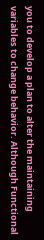you to develop a plan to alter the maintaining variables to change behavior. Although Functional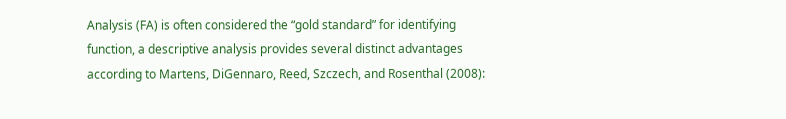Analysis (FA) is often considered the “gold standard” for identifying function, a descriptive analysis provides several distinct advantages according to Martens, DiGennaro, Reed, Szczech, and Rosenthal (2008):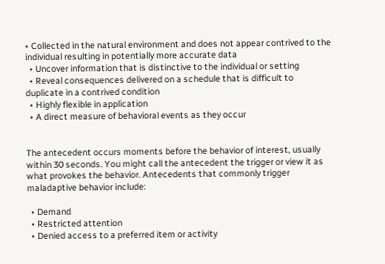• Collected in the natural environment and does not appear contrived to the individual resulting in potentially more accurate data
  • Uncover information that is distinctive to the individual or setting
  • Reveal consequences delivered on a schedule that is difficult to duplicate in a contrived condition
  • Highly flexible in application
  • A direct measure of behavioral events as they occur


The antecedent occurs moments before the behavior of interest, usually within 30 seconds. You might call the antecedent the trigger or view it as what provokes the behavior. Antecedents that commonly trigger maladaptive behavior include:

  • Demand
  • Restricted attention
  • Denied access to a preferred item or activity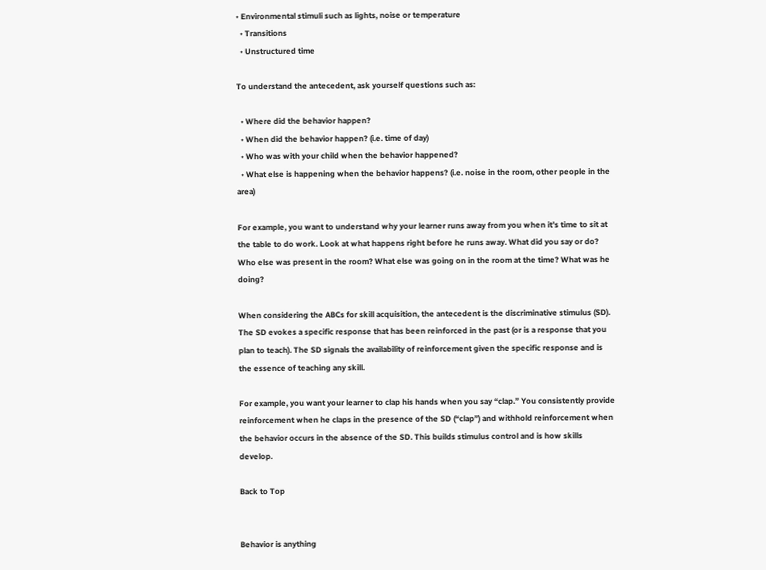• Environmental stimuli such as lights, noise or temperature
  • Transitions
  • Unstructured time

To understand the antecedent, ask yourself questions such as:

  • Where did the behavior happen?
  • When did the behavior happen? (i.e. time of day)
  • Who was with your child when the behavior happened?
  • What else is happening when the behavior happens? (i.e. noise in the room, other people in the area)

For example, you want to understand why your learner runs away from you when it’s time to sit at the table to do work. Look at what happens right before he runs away. What did you say or do? Who else was present in the room? What else was going on in the room at the time? What was he doing?

When considering the ABCs for skill acquisition, the antecedent is the discriminative stimulus (SD). The SD evokes a specific response that has been reinforced in the past (or is a response that you plan to teach). The SD signals the availability of reinforcement given the specific response and is the essence of teaching any skill.

For example, you want your learner to clap his hands when you say “clap.” You consistently provide reinforcement when he claps in the presence of the SD (“clap”) and withhold reinforcement when the behavior occurs in the absence of the SD. This builds stimulus control and is how skills develop.

Back to Top


Behavior is anything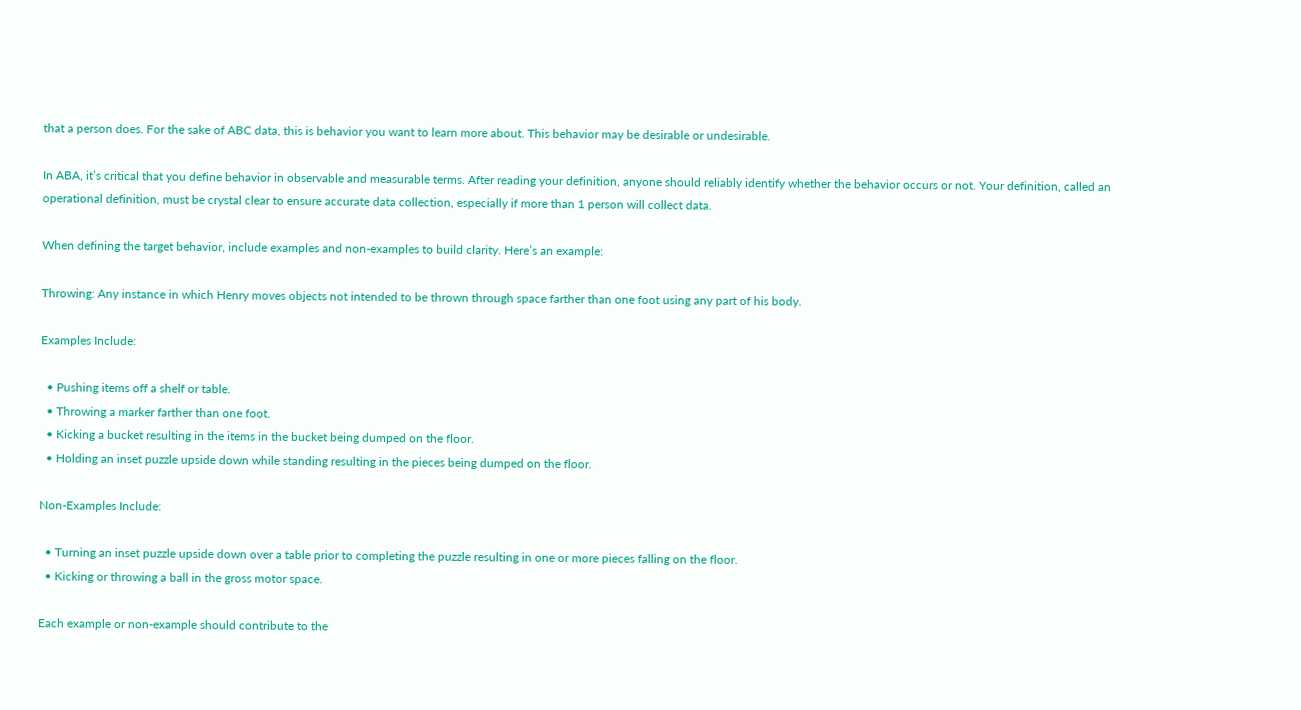that a person does. For the sake of ABC data, this is behavior you want to learn more about. This behavior may be desirable or undesirable.

In ABA, it’s critical that you define behavior in observable and measurable terms. After reading your definition, anyone should reliably identify whether the behavior occurs or not. Your definition, called an operational definition, must be crystal clear to ensure accurate data collection, especially if more than 1 person will collect data.

When defining the target behavior, include examples and non-examples to build clarity. Here’s an example:

Throwing: Any instance in which Henry moves objects not intended to be thrown through space farther than one foot using any part of his body.

Examples Include:

  • Pushing items off a shelf or table.
  • Throwing a marker farther than one foot.
  • Kicking a bucket resulting in the items in the bucket being dumped on the floor.
  • Holding an inset puzzle upside down while standing resulting in the pieces being dumped on the floor.

Non-Examples Include:

  • Turning an inset puzzle upside down over a table prior to completing the puzzle resulting in one or more pieces falling on the floor.
  • Kicking or throwing a ball in the gross motor space.

Each example or non-example should contribute to the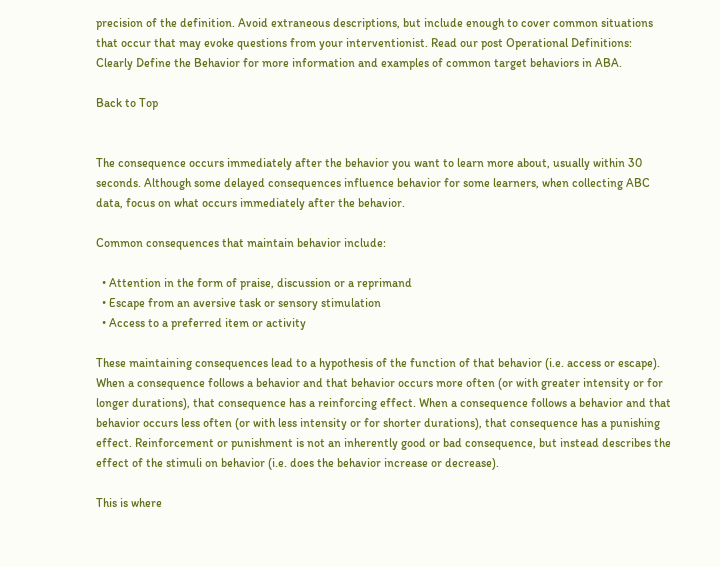precision of the definition. Avoid extraneous descriptions, but include enough to cover common situations that occur that may evoke questions from your interventionist. Read our post Operational Definitions: Clearly Define the Behavior for more information and examples of common target behaviors in ABA.

Back to Top


The consequence occurs immediately after the behavior you want to learn more about, usually within 30 seconds. Although some delayed consequences influence behavior for some learners, when collecting ABC data, focus on what occurs immediately after the behavior.

Common consequences that maintain behavior include:

  • Attention in the form of praise, discussion or a reprimand
  • Escape from an aversive task or sensory stimulation
  • Access to a preferred item or activity

These maintaining consequences lead to a hypothesis of the function of that behavior (i.e. access or escape). When a consequence follows a behavior and that behavior occurs more often (or with greater intensity or for longer durations), that consequence has a reinforcing effect. When a consequence follows a behavior and that behavior occurs less often (or with less intensity or for shorter durations), that consequence has a punishing effect. Reinforcement or punishment is not an inherently good or bad consequence, but instead describes the effect of the stimuli on behavior (i.e. does the behavior increase or decrease).

This is where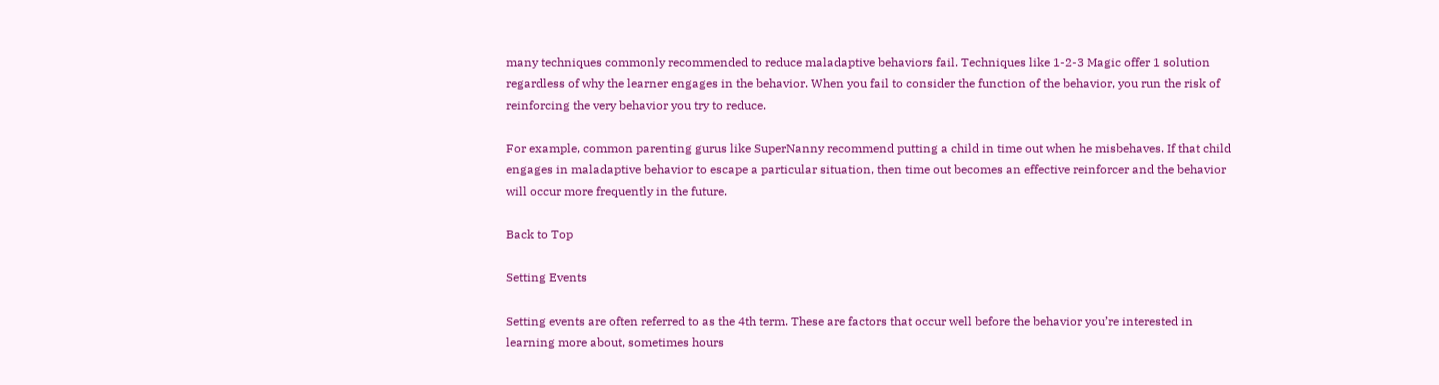many techniques commonly recommended to reduce maladaptive behaviors fail. Techniques like 1-2-3 Magic offer 1 solution regardless of why the learner engages in the behavior. When you fail to consider the function of the behavior, you run the risk of reinforcing the very behavior you try to reduce.

For example, common parenting gurus like SuperNanny recommend putting a child in time out when he misbehaves. If that child engages in maladaptive behavior to escape a particular situation, then time out becomes an effective reinforcer and the behavior will occur more frequently in the future.

Back to Top

Setting Events

Setting events are often referred to as the 4th term. These are factors that occur well before the behavior you’re interested in learning more about, sometimes hours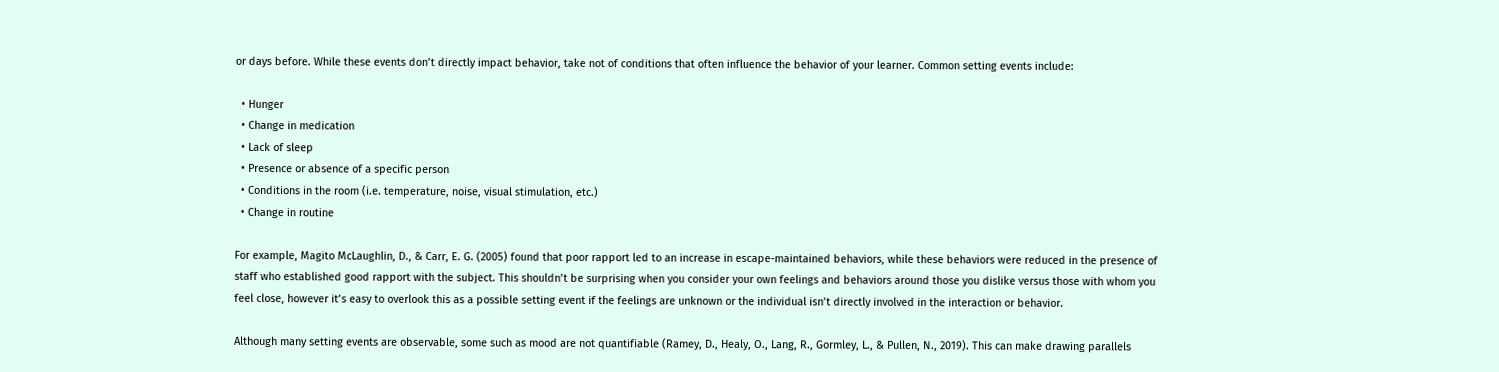or days before. While these events don’t directly impact behavior, take not of conditions that often influence the behavior of your learner. Common setting events include:

  • Hunger
  • Change in medication
  • Lack of sleep
  • Presence or absence of a specific person
  • Conditions in the room (i.e. temperature, noise, visual stimulation, etc.)
  • Change in routine

For example, Magito McLaughlin, D., & Carr, E. G. (2005) found that poor rapport led to an increase in escape-maintained behaviors, while these behaviors were reduced in the presence of staff who established good rapport with the subject. This shouldn’t be surprising when you consider your own feelings and behaviors around those you dislike versus those with whom you feel close, however it’s easy to overlook this as a possible setting event if the feelings are unknown or the individual isn’t directly involved in the interaction or behavior.

Although many setting events are observable, some such as mood are not quantifiable (Ramey, D., Healy, O., Lang, R., Gormley, L., & Pullen, N., 2019). This can make drawing parallels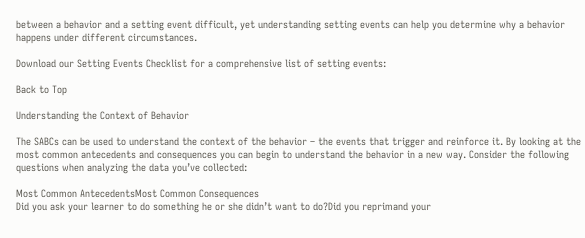between a behavior and a setting event difficult, yet understanding setting events can help you determine why a behavior happens under different circumstances.

Download our Setting Events Checklist for a comprehensive list of setting events:

Back to Top

Understanding the Context of Behavior

The SABCs can be used to understand the context of the behavior – the events that trigger and reinforce it. By looking at the most common antecedents and consequences you can begin to understand the behavior in a new way. Consider the following questions when analyzing the data you’ve collected:

Most Common AntecedentsMost Common Consequences
Did you ask your learner to do something he or she didn’t want to do?Did you reprimand your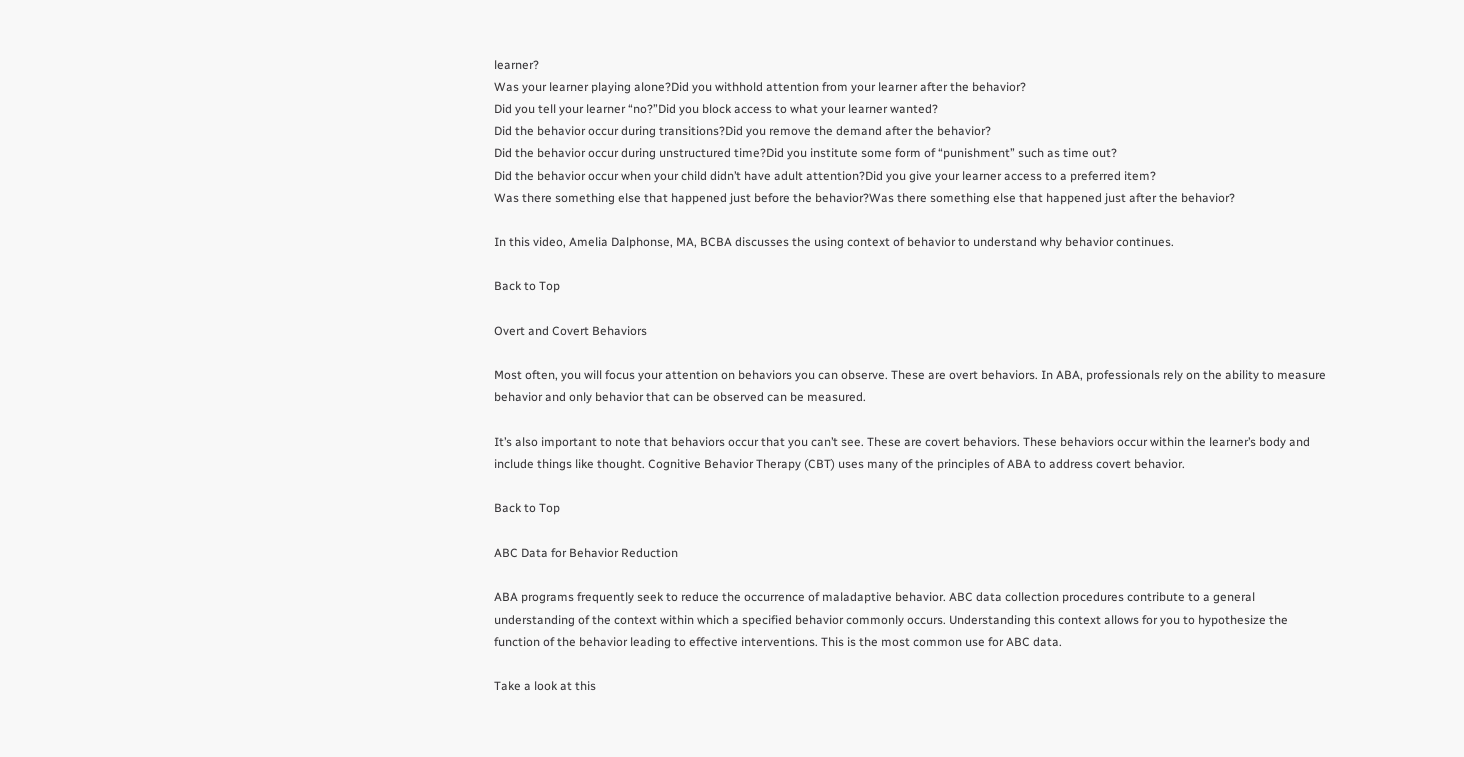learner?
Was your learner playing alone?Did you withhold attention from your learner after the behavior?
Did you tell your learner “no?”Did you block access to what your learner wanted?
Did the behavior occur during transitions?Did you remove the demand after the behavior?
Did the behavior occur during unstructured time?Did you institute some form of “punishment” such as time out?
Did the behavior occur when your child didn’t have adult attention?Did you give your learner access to a preferred item?
Was there something else that happened just before the behavior?Was there something else that happened just after the behavior?

In this video, Amelia Dalphonse, MA, BCBA discusses the using context of behavior to understand why behavior continues.

Back to Top

Overt and Covert Behaviors

Most often, you will focus your attention on behaviors you can observe. These are overt behaviors. In ABA, professionals rely on the ability to measure behavior and only behavior that can be observed can be measured.

It’s also important to note that behaviors occur that you can’t see. These are covert behaviors. These behaviors occur within the learner’s body and include things like thought. Cognitive Behavior Therapy (CBT) uses many of the principles of ABA to address covert behavior.

Back to Top

ABC Data for Behavior Reduction

ABA programs frequently seek to reduce the occurrence of maladaptive behavior. ABC data collection procedures contribute to a general understanding of the context within which a specified behavior commonly occurs. Understanding this context allows for you to hypothesize the function of the behavior leading to effective interventions. This is the most common use for ABC data.

Take a look at this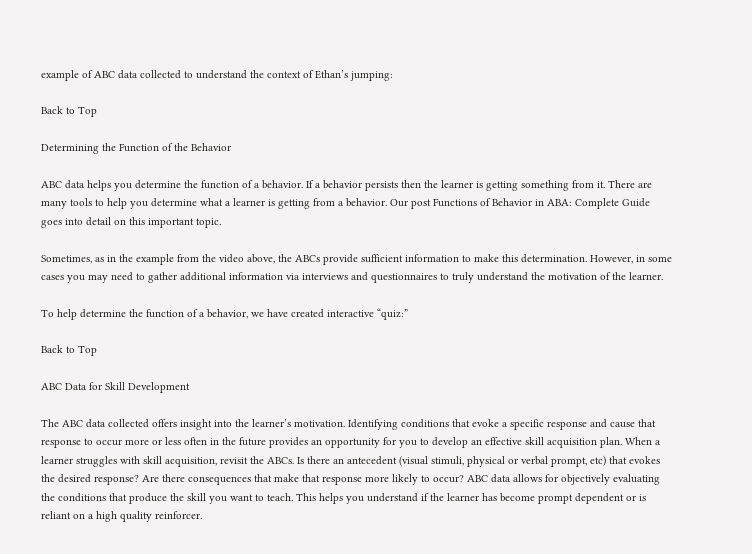example of ABC data collected to understand the context of Ethan’s jumping:

Back to Top

Determining the Function of the Behavior

ABC data helps you determine the function of a behavior. If a behavior persists then the learner is getting something from it. There are many tools to help you determine what a learner is getting from a behavior. Our post Functions of Behavior in ABA: Complete Guide goes into detail on this important topic.

Sometimes, as in the example from the video above, the ABCs provide sufficient information to make this determination. However, in some cases you may need to gather additional information via interviews and questionnaires to truly understand the motivation of the learner.

To help determine the function of a behavior, we have created interactive “quiz:”

Back to Top

ABC Data for Skill Development

The ABC data collected offers insight into the learner’s motivation. Identifying conditions that evoke a specific response and cause that response to occur more or less often in the future provides an opportunity for you to develop an effective skill acquisition plan. When a learner struggles with skill acquisition, revisit the ABCs. Is there an antecedent (visual stimuli, physical or verbal prompt, etc) that evokes the desired response? Are there consequences that make that response more likely to occur? ABC data allows for objectively evaluating the conditions that produce the skill you want to teach. This helps you understand if the learner has become prompt dependent or is reliant on a high quality reinforcer.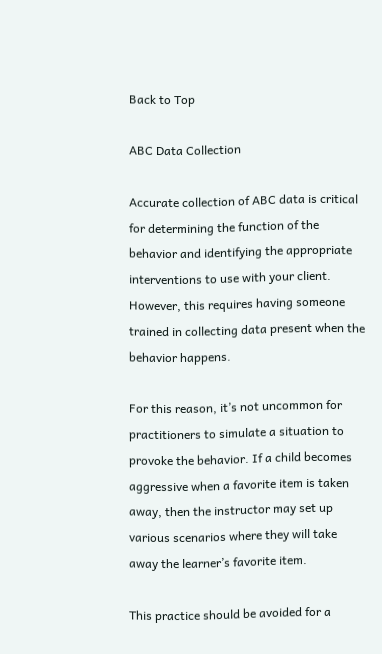Back to Top

ABC Data Collection

Accurate collection of ABC data is critical for determining the function of the behavior and identifying the appropriate interventions to use with your client. However, this requires having someone trained in collecting data present when the behavior happens.

For this reason, it’s not uncommon for practitioners to simulate a situation to provoke the behavior. If a child becomes aggressive when a favorite item is taken away, then the instructor may set up various scenarios where they will take away the learner’s favorite item.

This practice should be avoided for a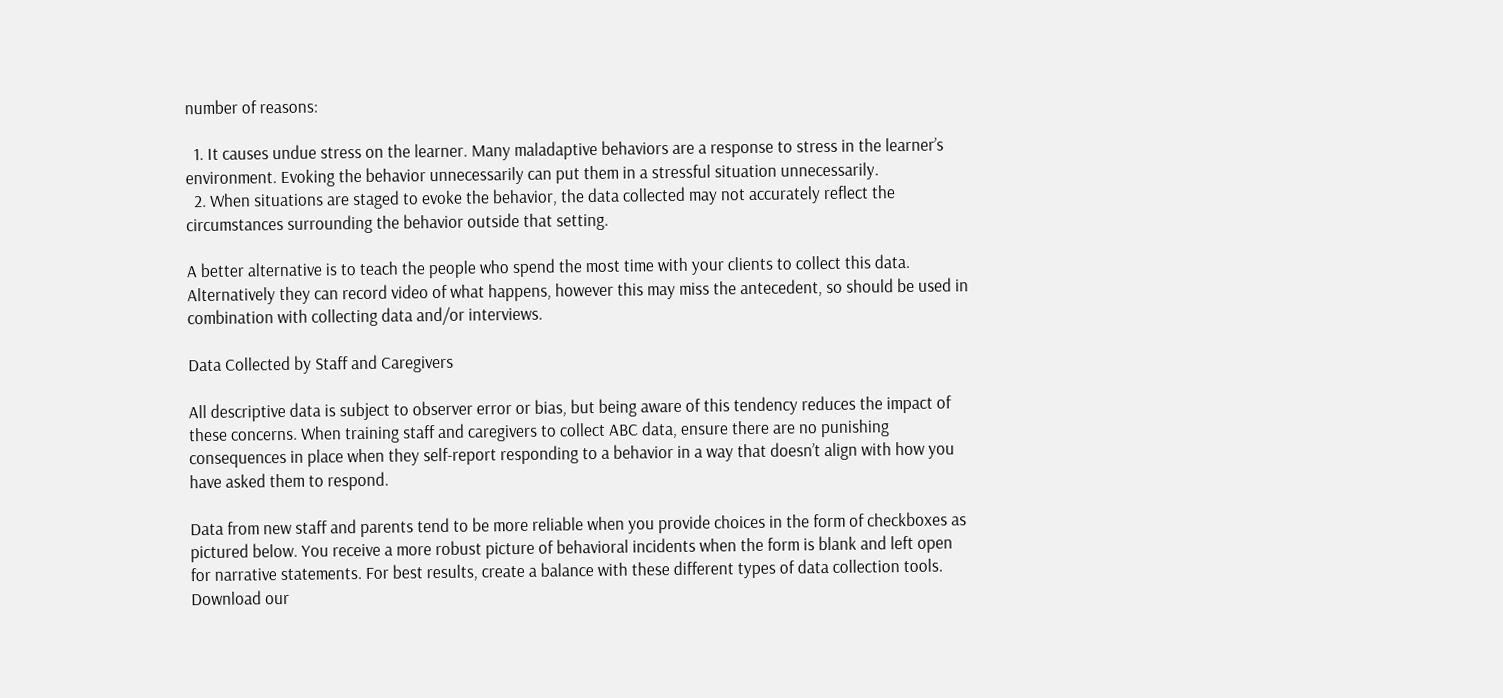number of reasons:

  1. It causes undue stress on the learner. Many maladaptive behaviors are a response to stress in the learner’s environment. Evoking the behavior unnecessarily can put them in a stressful situation unnecessarily.
  2. When situations are staged to evoke the behavior, the data collected may not accurately reflect the circumstances surrounding the behavior outside that setting.

A better alternative is to teach the people who spend the most time with your clients to collect this data. Alternatively they can record video of what happens, however this may miss the antecedent, so should be used in combination with collecting data and/or interviews.

Data Collected by Staff and Caregivers

All descriptive data is subject to observer error or bias, but being aware of this tendency reduces the impact of these concerns. When training staff and caregivers to collect ABC data, ensure there are no punishing consequences in place when they self-report responding to a behavior in a way that doesn’t align with how you have asked them to respond.

Data from new staff and parents tend to be more reliable when you provide choices in the form of checkboxes as pictured below. You receive a more robust picture of behavioral incidents when the form is blank and left open for narrative statements. For best results, create a balance with these different types of data collection tools. Download our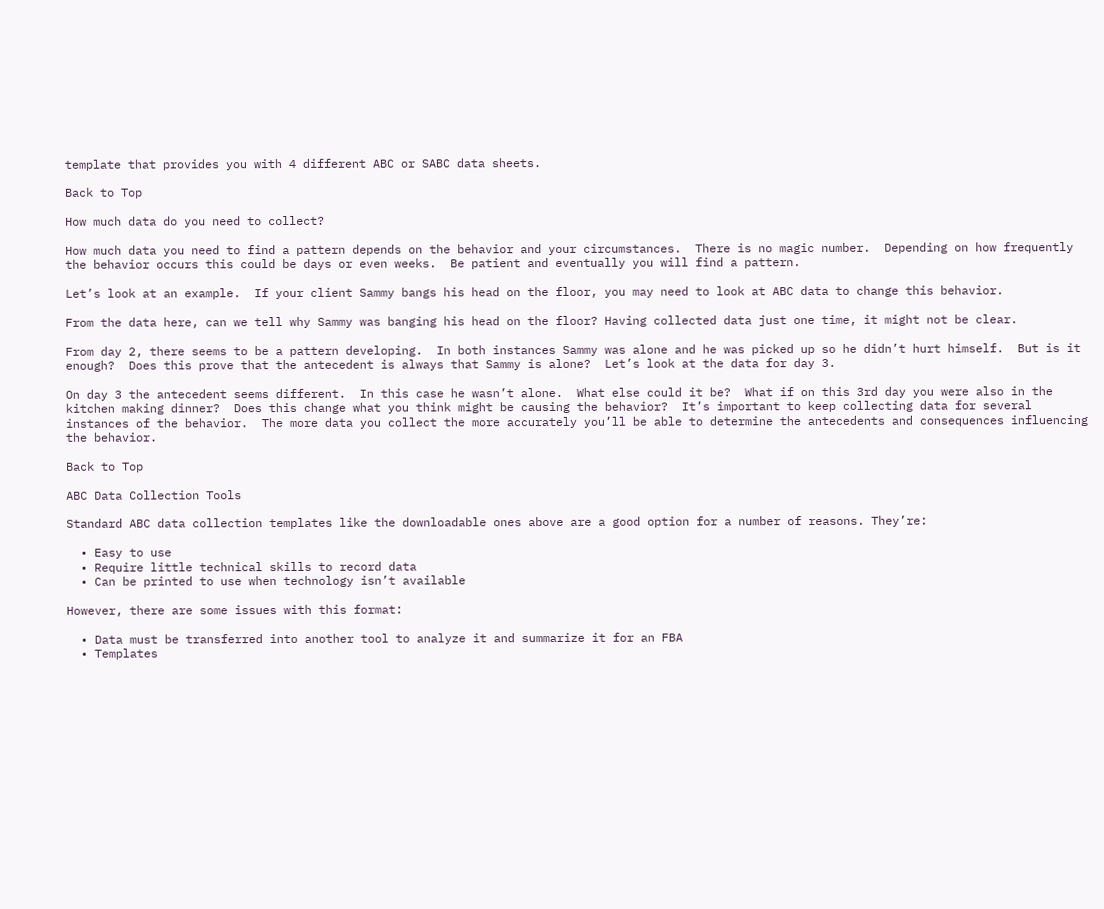template that provides you with 4 different ABC or SABC data sheets.

Back to Top

How much data do you need to collect?

How much data you need to find a pattern depends on the behavior and your circumstances.  There is no magic number.  Depending on how frequently the behavior occurs this could be days or even weeks.  Be patient and eventually you will find a pattern.

Let’s look at an example.  If your client Sammy bangs his head on the floor, you may need to look at ABC data to change this behavior.

From the data here, can we tell why Sammy was banging his head on the floor? Having collected data just one time, it might not be clear.

From day 2, there seems to be a pattern developing.  In both instances Sammy was alone and he was picked up so he didn’t hurt himself.  But is it enough?  Does this prove that the antecedent is always that Sammy is alone?  Let’s look at the data for day 3.

On day 3 the antecedent seems different.  In this case he wasn’t alone.  What else could it be?  What if on this 3rd day you were also in the kitchen making dinner?  Does this change what you think might be causing the behavior?  It’s important to keep collecting data for several instances of the behavior.  The more data you collect the more accurately you’ll be able to determine the antecedents and consequences influencing the behavior.

Back to Top

ABC Data Collection Tools

Standard ABC data collection templates like the downloadable ones above are a good option for a number of reasons. They’re:

  • Easy to use
  • Require little technical skills to record data
  • Can be printed to use when technology isn’t available

However, there are some issues with this format:

  • Data must be transferred into another tool to analyze it and summarize it for an FBA
  • Templates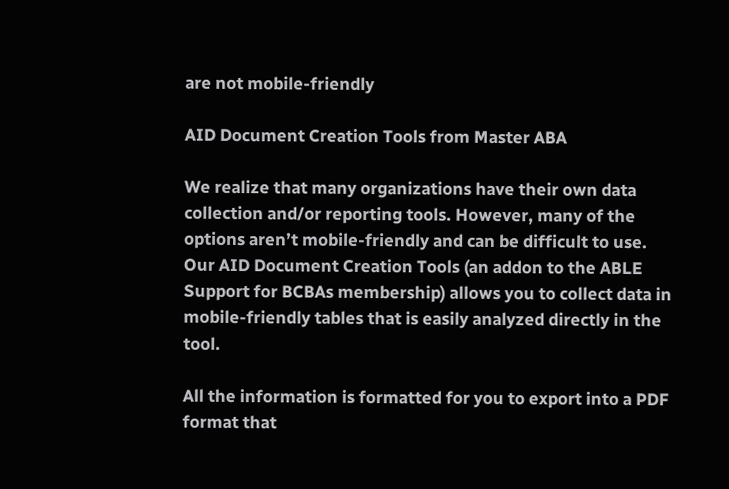are not mobile-friendly

AID Document Creation Tools from Master ABA

We realize that many organizations have their own data collection and/or reporting tools. However, many of the options aren’t mobile-friendly and can be difficult to use. Our AID Document Creation Tools (an addon to the ABLE Support for BCBAs membership) allows you to collect data in mobile-friendly tables that is easily analyzed directly in the tool.

All the information is formatted for you to export into a PDF format that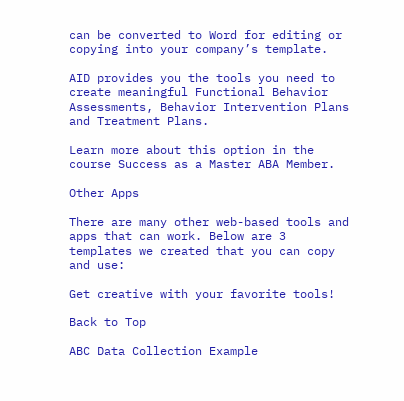can be converted to Word for editing or copying into your company’s template.

AID provides you the tools you need to create meaningful Functional Behavior Assessments, Behavior Intervention Plans and Treatment Plans.

Learn more about this option in the course Success as a Master ABA Member.

Other Apps

There are many other web-based tools and apps that can work. Below are 3 templates we created that you can copy and use:

Get creative with your favorite tools!

Back to Top

ABC Data Collection Example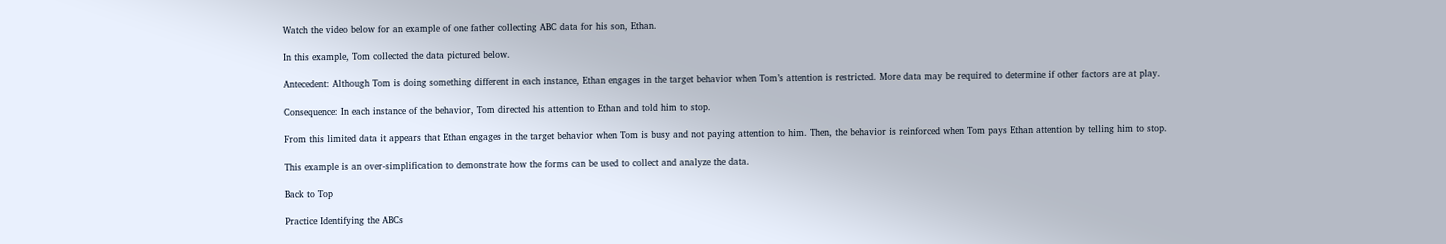Watch the video below for an example of one father collecting ABC data for his son, Ethan.

In this example, Tom collected the data pictured below.

Antecedent: Although Tom is doing something different in each instance, Ethan engages in the target behavior when Tom’s attention is restricted. More data may be required to determine if other factors are at play.

Consequence: In each instance of the behavior, Tom directed his attention to Ethan and told him to stop.

From this limited data it appears that Ethan engages in the target behavior when Tom is busy and not paying attention to him. Then, the behavior is reinforced when Tom pays Ethan attention by telling him to stop.

This example is an over-simplification to demonstrate how the forms can be used to collect and analyze the data.

Back to Top

Practice Identifying the ABCs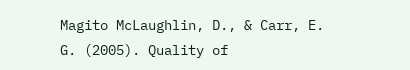Magito McLaughlin, D., & Carr, E. G. (2005). Quality of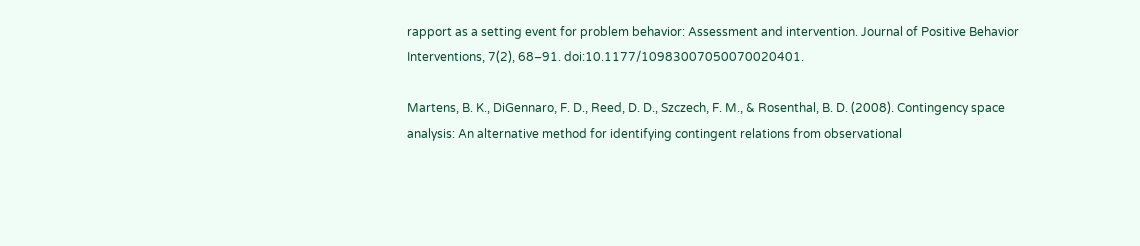rapport as a setting event for problem behavior: Assessment and intervention. Journal of Positive Behavior Interventions, 7(2), 68–91. doi:10.1177/10983007050070020401.

Martens, B. K., DiGennaro, F. D., Reed, D. D., Szczech, F. M., & Rosenthal, B. D. (2008). Contingency space analysis: An alternative method for identifying contingent relations from observational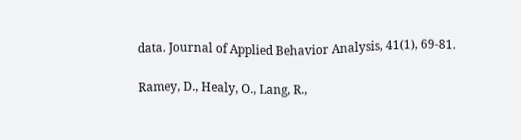data. Journal of Applied Behavior Analysis, 41(1), 69-81.

Ramey, D., Healy, O., Lang, R.,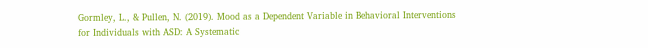Gormley, L., & Pullen, N. (2019). Mood as a Dependent Variable in Behavioral Interventions for Individuals with ASD: A Systematic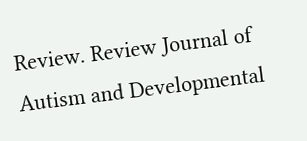Review. Review Journal of Autism and Developmental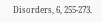Disorders, 6, 255-273.